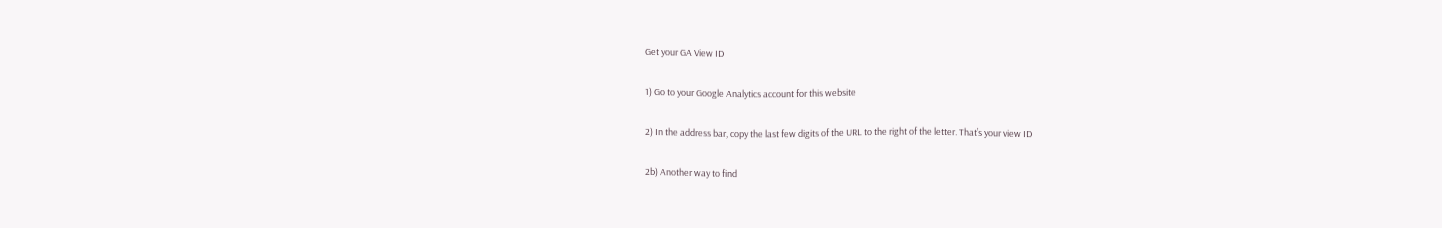Get your GA View ID

1) Go to your Google Analytics account for this website

2) In the address bar, copy the last few digits of the URL to the right of the letter. That’s your view ID

2b) Another way to find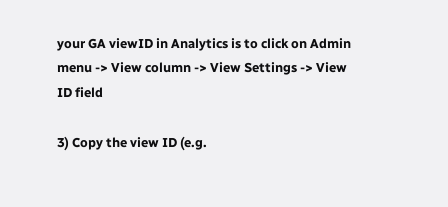your GA viewID in Analytics is to click on Admin menu -> View column -> View Settings -> View ID field

3) Copy the view ID (e.g.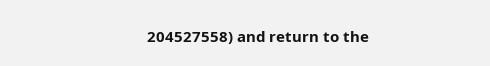204527558) and return to the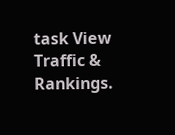task View Traffic & Rankings.